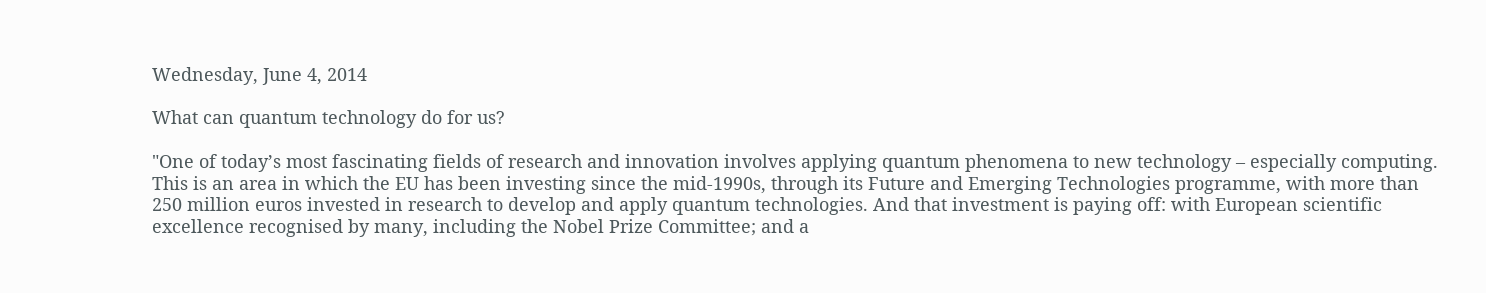Wednesday, June 4, 2014

What can quantum technology do for us?

"One of today’s most fascinating fields of research and innovation involves applying quantum phenomena to new technology – especially computing. This is an area in which the EU has been investing since the mid-1990s, through its Future and Emerging Technologies programme, with more than 250 million euros invested in research to develop and apply quantum technologies. And that investment is paying off: with European scientific excellence recognised by many, including the Nobel Prize Committee; and a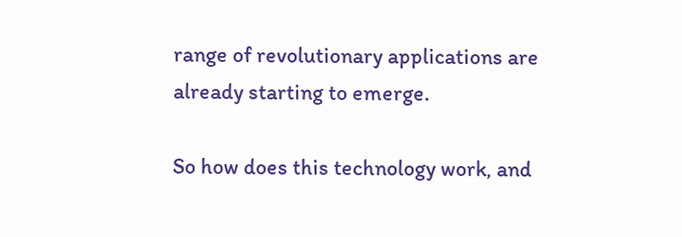range of revolutionary applications are already starting to emerge.

So how does this technology work, and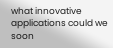what innovative applications could we soon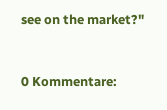see on the market?"


0 Kommentare: